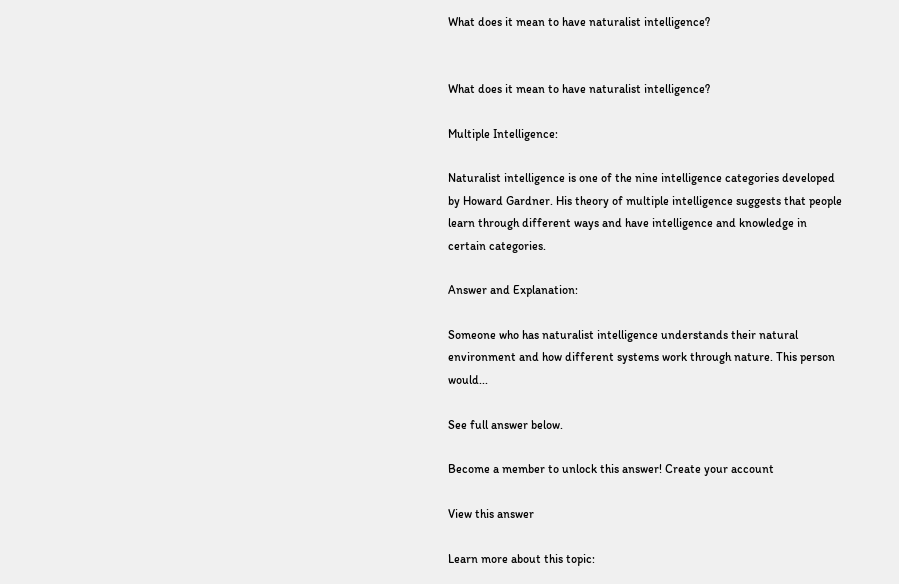What does it mean to have naturalist intelligence?


What does it mean to have naturalist intelligence?

Multiple Intelligence:

Naturalist intelligence is one of the nine intelligence categories developed by Howard Gardner. His theory of multiple intelligence suggests that people learn through different ways and have intelligence and knowledge in certain categories.

Answer and Explanation:

Someone who has naturalist intelligence understands their natural environment and how different systems work through nature. This person would...

See full answer below.

Become a member to unlock this answer! Create your account

View this answer

Learn more about this topic: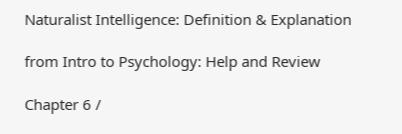Naturalist Intelligence: Definition & Explanation

from Intro to Psychology: Help and Review

Chapter 6 /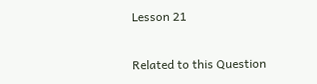Lesson 21

Related to this Question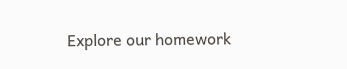Explore our homework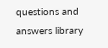questions and answers library